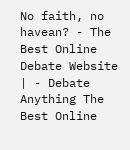No faith, no havean? - The Best Online Debate Website | - Debate Anything The Best Online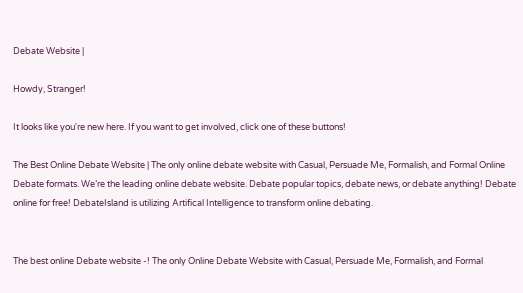Debate Website |

Howdy, Stranger!

It looks like you're new here. If you want to get involved, click one of these buttons!

The Best Online Debate Website | The only online debate website with Casual, Persuade Me, Formalish, and Formal Online Debate formats. We’re the leading online debate website. Debate popular topics, debate news, or debate anything! Debate online for free! DebateIsland is utilizing Artifical Intelligence to transform online debating.


The best online Debate website -! The only Online Debate Website with Casual, Persuade Me, Formalish, and Formal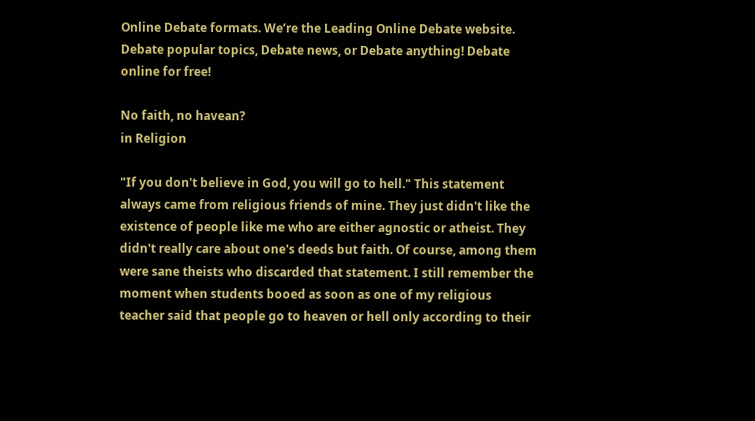Online Debate formats. We’re the Leading Online Debate website. Debate popular topics, Debate news, or Debate anything! Debate online for free!

No faith, no havean?
in Religion

"If you don't believe in God, you will go to hell." This statement always came from religious friends of mine. They just didn't like the existence of people like me who are either agnostic or atheist. They didn't really care about one's deeds but faith. Of course, among them were sane theists who discarded that statement. I still remember the moment when students booed as soon as one of my religious teacher said that people go to heaven or hell only according to their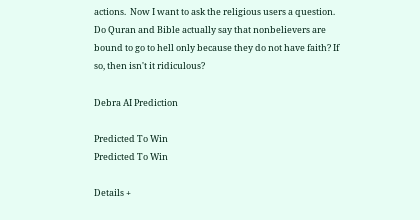actions.  Now I want to ask the religious users a question. Do Quran and Bible actually say that nonbelievers are bound to go to hell only because they do not have faith? If so, then isn't it ridiculous?

Debra AI Prediction

Predicted To Win
Predicted To Win

Details +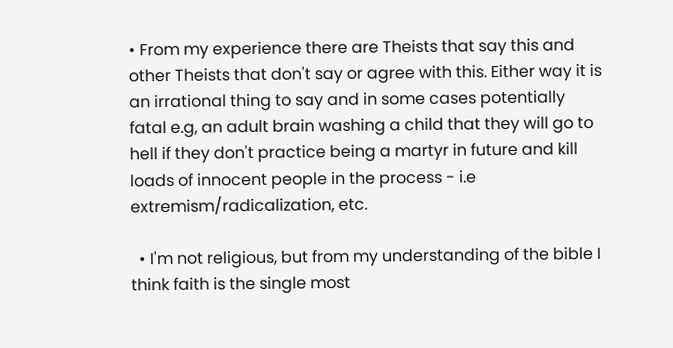• From my experience there are Theists that say this and other Theists that don't say or agree with this. Either way it is an irrational thing to say and in some cases potentially fatal e.g, an adult brain washing a child that they will go to hell if they don't practice being a martyr in future and kill loads of innocent people in the process - i.e extremism/radicalization, etc.

  • I'm not religious, but from my understanding of the bible I think faith is the single most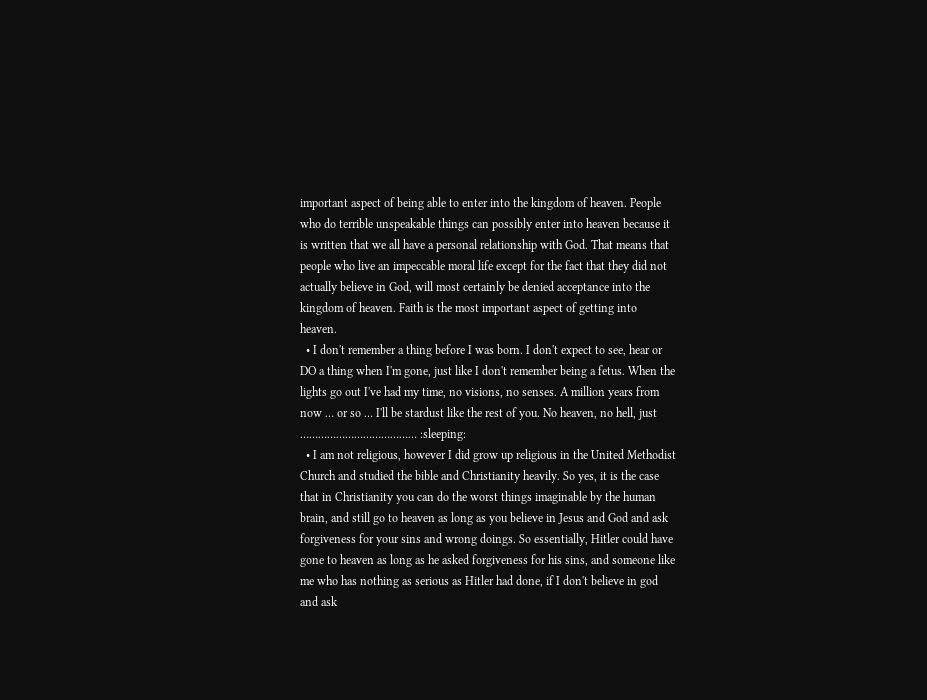important aspect of being able to enter into the kingdom of heaven. People who do terrible unspeakable things can possibly enter into heaven because it is written that we all have a personal relationship with God. That means that people who live an impeccable moral life except for the fact that they did not actually believe in God, will most certainly be denied acceptance into the kingdom of heaven. Faith is the most important aspect of getting into heaven.
  • I don't remember a thing before I was born. I don't expect to see, hear or DO a thing when I'm gone, just like I don't remember being a fetus. When the lights go out I've had my time, no visions, no senses. A million years from now … or so … I'll be stardust like the rest of you. No heaven, no hell, just ………………………………… :sleeping:
  • I am not religious, however I did grow up religious in the United Methodist Church and studied the bible and Christianity heavily. So yes, it is the case that in Christianity you can do the worst things imaginable by the human brain, and still go to heaven as long as you believe in Jesus and God and ask forgiveness for your sins and wrong doings. So essentially, Hitler could have gone to heaven as long as he asked forgiveness for his sins, and someone like me who has nothing as serious as Hitler had done, if I don't believe in god and ask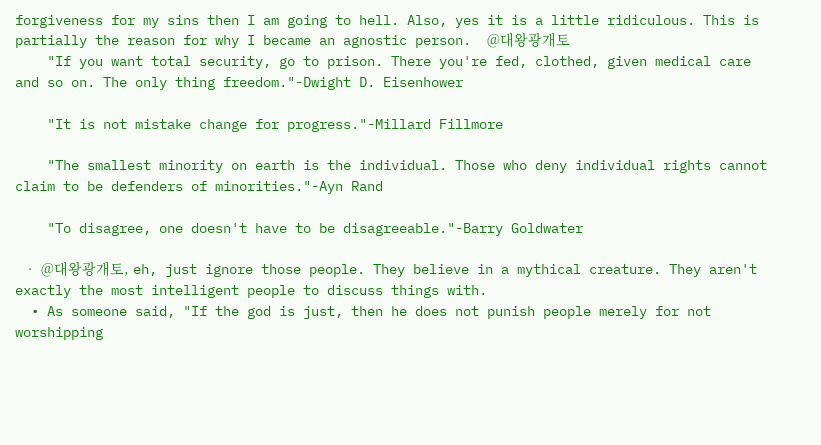forgiveness for my sins then I am going to hell. Also, yes it is a little ridiculous. This is partially the reason for why I became an agnostic person.  @대왕광개토
    "If you want total security, go to prison. There you're fed, clothed, given medical care and so on. The only thing freedom."-Dwight D. Eisenhower

    "It is not mistake change for progress."-Millard Fillmore

    "The smallest minority on earth is the individual. Those who deny individual rights cannot claim to be defenders of minorities."-Ayn Rand

    "To disagree, one doesn't have to be disagreeable."-Barry Goldwater

  • @대왕광개토, eh, just ignore those people. They believe in a mythical creature. They aren't exactly the most intelligent people to discuss things with.
  • As someone said, "If the god is just, then he does not punish people merely for not worshipping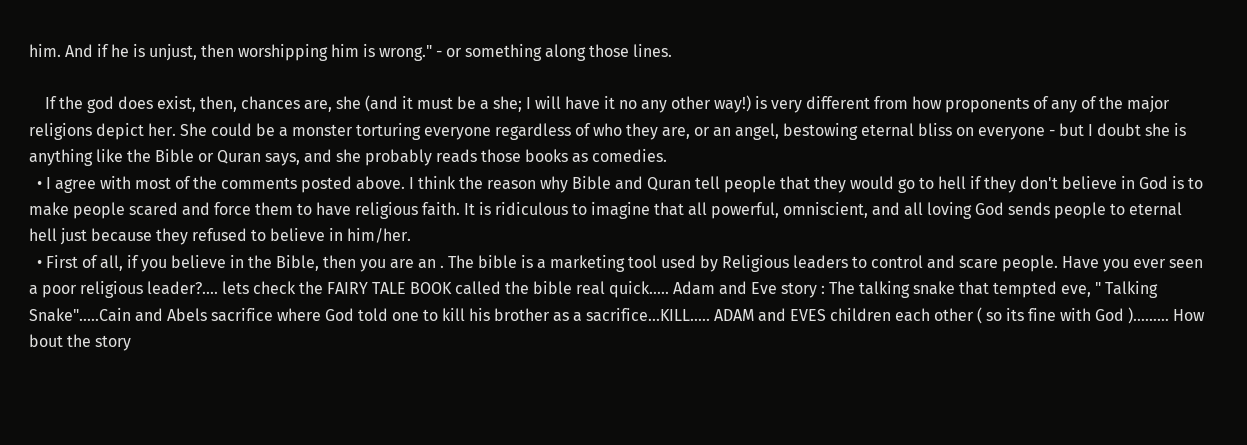him. And if he is unjust, then worshipping him is wrong." - or something along those lines.

    If the god does exist, then, chances are, she (and it must be a she; I will have it no any other way!) is very different from how proponents of any of the major religions depict her. She could be a monster torturing everyone regardless of who they are, or an angel, bestowing eternal bliss on everyone - but I doubt she is anything like the Bible or Quran says, and she probably reads those books as comedies.
  • I agree with most of the comments posted above. I think the reason why Bible and Quran tell people that they would go to hell if they don't believe in God is to make people scared and force them to have religious faith. It is ridiculous to imagine that all powerful, omniscient, and all loving God sends people to eternal hell just because they refused to believe in him/her.
  • First of all, if you believe in the Bible, then you are an . The bible is a marketing tool used by Religious leaders to control and scare people. Have you ever seen a poor religious leader?.... lets check the FAIRY TALE BOOK called the bible real quick..... Adam and Eve story : The talking snake that tempted eve, " Talking Snake".....Cain and Abels sacrifice where God told one to kill his brother as a sacrifice...KILL..... ADAM and EVES children each other ( so its fine with God )……… How bout the story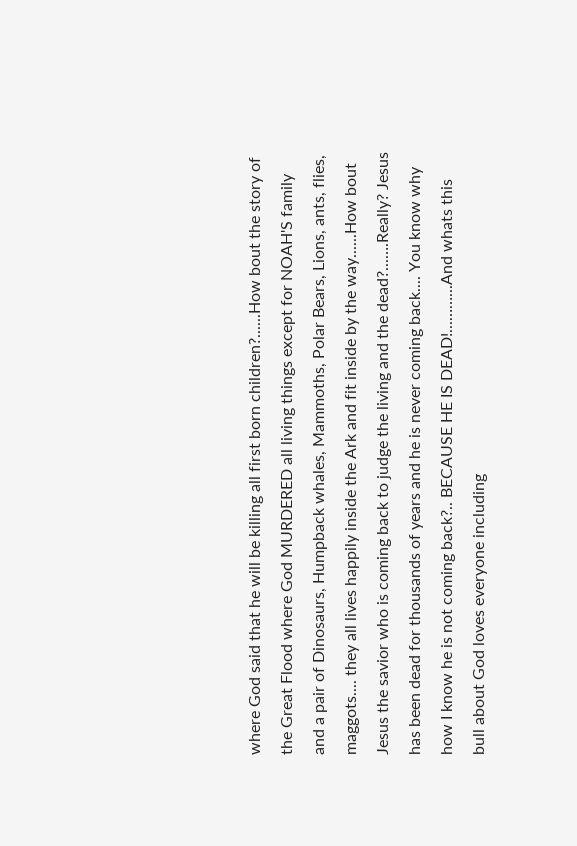where God said that he will be killing all first born children?......How bout the story of the Great Flood where God MURDERED all living things except for NOAH'S family and a pair of Dinosaurs, Humpback whales, Mammoths, Polar Bears, Lions, ants, flies, maggots.... they all lives happily inside the Ark and fit inside by the way......How bout Jesus the savior who is coming back to judge the living and the dead?...….Really? Jesus has been dead for thousands of years and he is never coming back.... You know why how I know he is not coming back?.. BECAUSE HE IS DEAD!...……...And whats this bull about God loves everyone including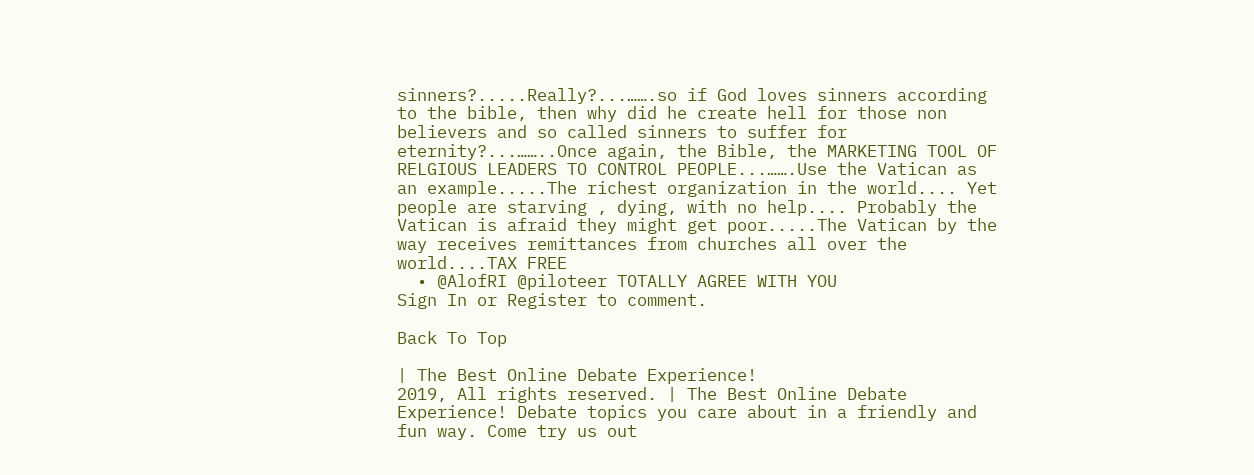sinners?.....Really?...…….so if God loves sinners according to the bible, then why did he create hell for those non believers and so called sinners to suffer for eternity?...……..Once again, the Bible, the MARKETING TOOL OF RELGIOUS LEADERS TO CONTROL PEOPLE...…….Use the Vatican as an example.....The richest organization in the world.... Yet people are starving , dying, with no help.... Probably the Vatican is afraid they might get poor.....The Vatican by the way receives remittances from churches all over the world....TAX FREE
  • @AlofRI @piloteer TOTALLY AGREE WITH YOU
Sign In or Register to comment.

Back To Top

| The Best Online Debate Experience!
2019, All rights reserved. | The Best Online Debate Experience! Debate topics you care about in a friendly and fun way. Come try us out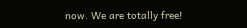now. We are totally free!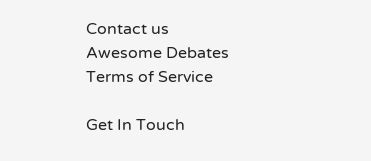Contact us
Awesome Debates
Terms of Service

Get In Touch